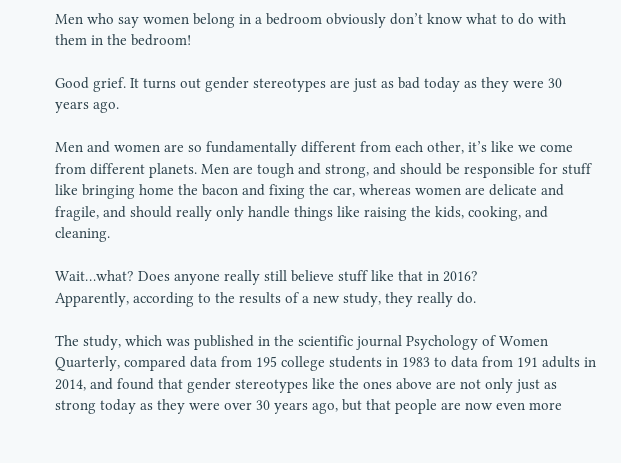Men who say women belong in a bedroom obviously don’t know what to do with them in the bedroom!

Good grief. It turns out gender stereotypes are just as bad today as they were 30 years ago.

Men and women are so fundamentally different from each other, it’s like we come from different planets. Men are tough and strong, and should be responsible for stuff like bringing home the bacon and fixing the car, whereas women are delicate and fragile, and should really only handle things like raising the kids, cooking, and cleaning.

Wait…what? Does anyone really still believe stuff like that in 2016?
Apparently, according to the results of a new study, they really do.

The study, which was published in the scientific journal Psychology of Women Quarterly, compared data from 195 college students in 1983 to data from 191 adults in 2014, and found that gender stereotypes like the ones above are not only just as strong today as they were over 30 years ago, but that people are now even more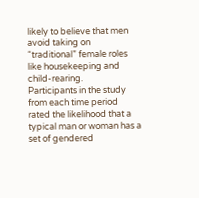likely to believe that men avoid taking on “traditional” female roles like housekeeping and child-rearing.
Participants in the study from each time period rated the likelihood that a typical man or woman has a set of gendered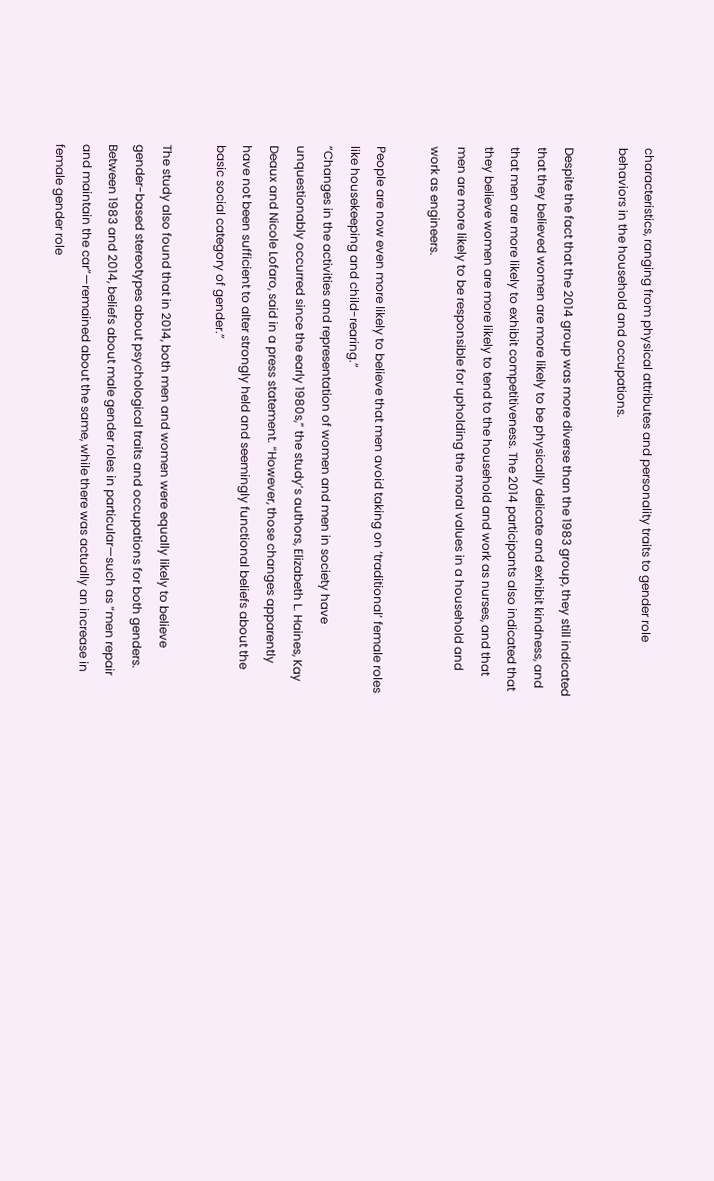characteristics, ranging from physical attributes and personality traits to gender role behaviors in the household and occupations.

Despite the fact that the 2014 group was more diverse than the 1983 group, they still indicated that they believed women are more likely to be physically delicate and exhibit kindness, and that men are more likely to exhibit competitiveness. The 2014 participants also indicated that they believe women are more likely to tend to the household and work as nurses, and that men are more likely to be responsible for upholding the moral values in a household and work as engineers.

People are now even more likely to believe that men avoid taking on ‘traditional’ female roles like housekeeping and child-rearing.”
“Changes in the activities and representation of women and men in society have unquestionably occurred since the early 1980s,” the study’s authors, Elizabeth L. Haines, Kay Deaux and Nicole Lofaro, said in a press statement. “However, those changes apparently have not been sufficient to alter strongly held and seemingly functional beliefs about the basic social category of gender.”

The study also found that in 2014, both men and women were equally likely to believe gender-based stereotypes about psychological traits and occupations for both genders. Between 1983 and 2014, beliefs about male gender roles in particular—such as “men repair and maintain the car”—remained about the same, while there was actually an increase in female gender role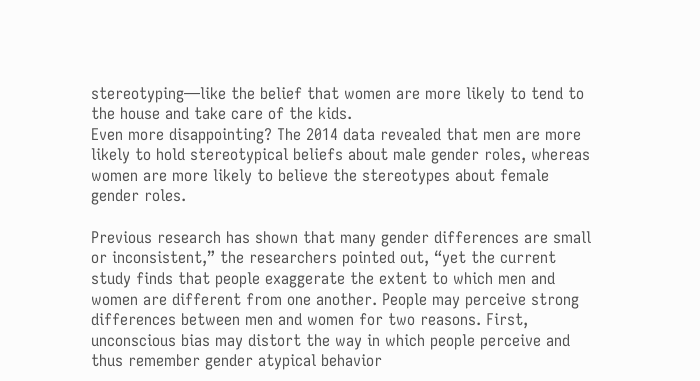stereotyping—like the belief that women are more likely to tend to the house and take care of the kids.
Even more disappointing? The 2014 data revealed that men are more likely to hold stereotypical beliefs about male gender roles, whereas women are more likely to believe the stereotypes about female gender roles.

Previous research has shown that many gender differences are small or inconsistent,” the researchers pointed out, “yet the current study finds that people exaggerate the extent to which men and women are different from one another. People may perceive strong differences between men and women for two reasons. First, unconscious bias may distort the way in which people perceive and thus remember gender atypical behavior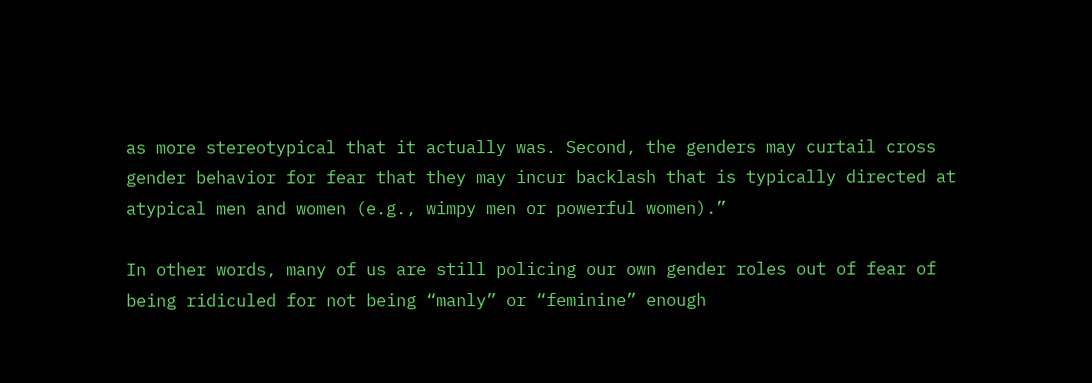as more stereotypical that it actually was. Second, the genders may curtail cross gender behavior for fear that they may incur backlash that is typically directed at atypical men and women (e.g., wimpy men or powerful women).”

In other words, many of us are still policing our own gender roles out of fear of being ridiculed for not being “manly” or “feminine” enough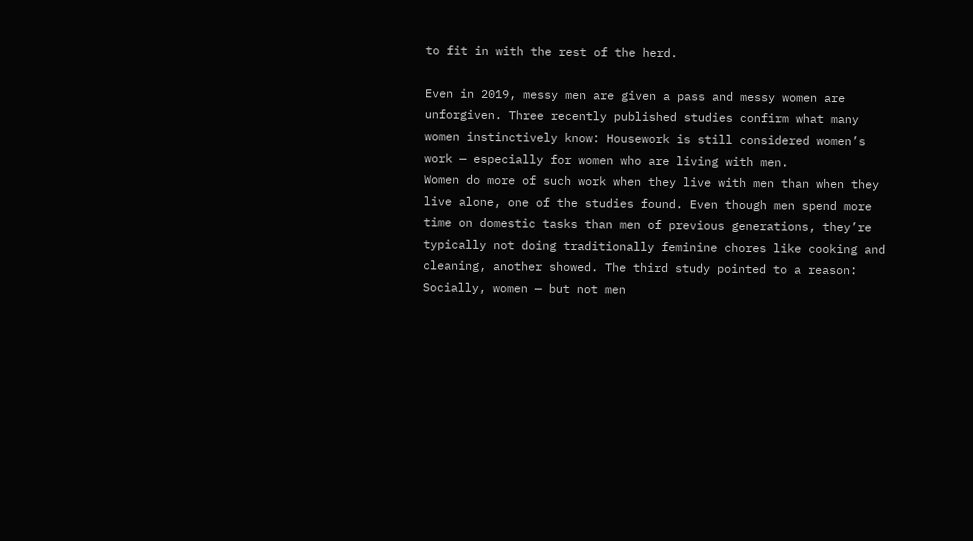to fit in with the rest of the herd.

Even in 2019, messy men are given a pass and messy women are unforgiven. Three recently published studies confirm what many women instinctively know: Housework is still considered women’s work — especially for women who are living with men.
Women do more of such work when they live with men than when they live alone, one of the studies found. Even though men spend more time on domestic tasks than men of previous generations, they’re typically not doing traditionally feminine chores like cooking and cleaning, another showed. The third study pointed to a reason: Socially, women — but not men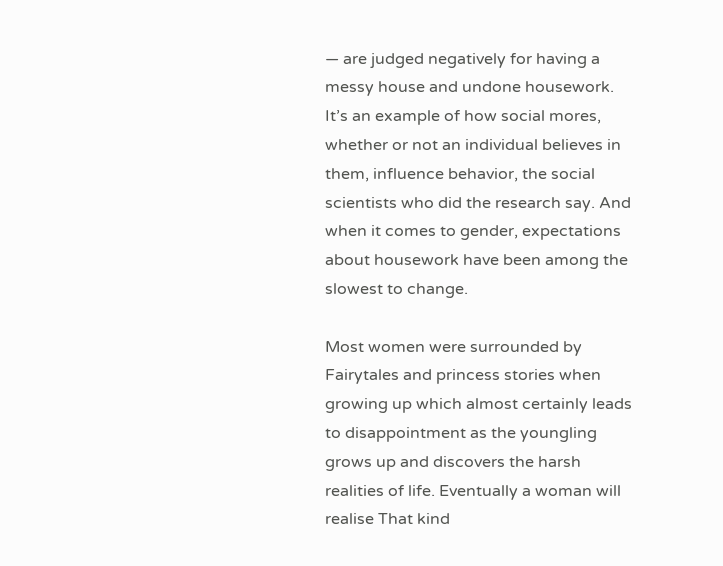— are judged negatively for having a messy house and undone housework.
It’s an example of how social mores, whether or not an individual believes in them, influence behavior, the social scientists who did the research say. And when it comes to gender, expectations about housework have been among the slowest to change.

Most women were surrounded by Fairytales and princess stories when growing up which almost certainly leads to disappointment as the youngling grows up and discovers the harsh realities of life. Eventually a woman will realise That kind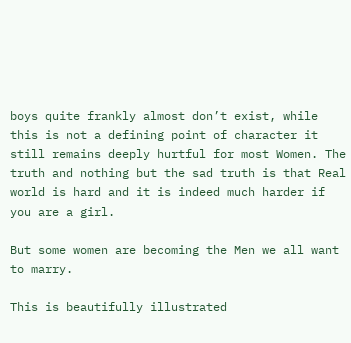boys quite frankly almost don’t exist, while this is not a defining point of character it still remains deeply hurtful for most Women. The truth and nothing but the sad truth is that Real world is hard and it is indeed much harder if you are a girl.

But some women are becoming the Men we all want to marry.

This is beautifully illustrated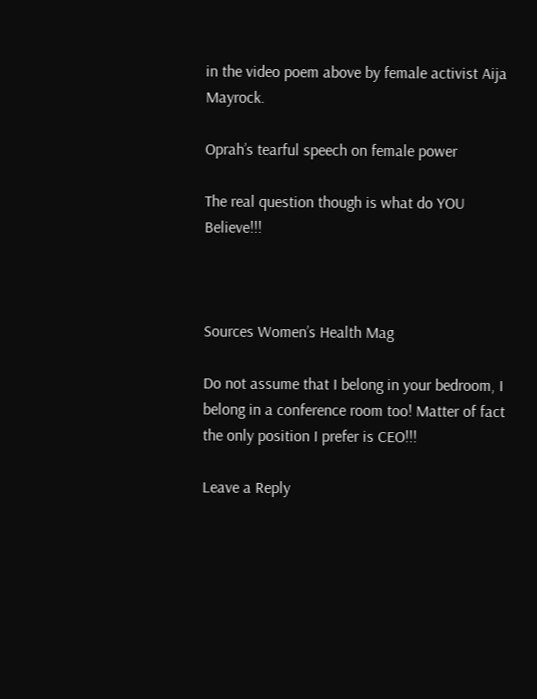in the video poem above by female activist Aija Mayrock.

Oprah’s tearful speech on female power

The real question though is what do YOU Believe!!!



Sources Women’s Health Mag

Do not assume that I belong in your bedroom, I belong in a conference room too! Matter of fact the only position I prefer is CEO!!!

Leave a Reply